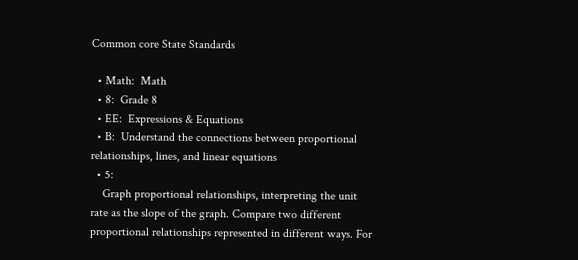Common core State Standards

  • Math:  Math
  • 8:  Grade 8
  • EE:  Expressions & Equations
  • B:  Understand the connections between proportional relationships, lines, and linear equations
  • 5:
    Graph proportional relationships, interpreting the unit rate as the slope of the graph. Compare two different proportional relationships represented in different ways. For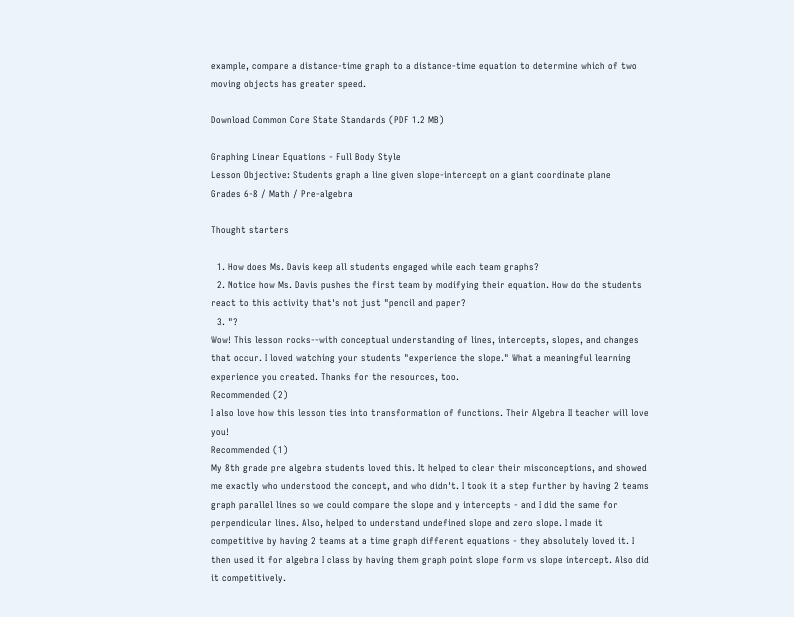example, compare a distance-time graph to a distance-time equation to determine which of two moving objects has greater speed.

Download Common Core State Standards (PDF 1.2 MB)

Graphing Linear Equations - Full Body Style
Lesson Objective: Students graph a line given slope-intercept on a giant coordinate plane
Grades 6-8 / Math / Pre-algebra

Thought starters

  1. How does Ms. Davis keep all students engaged while each team graphs?
  2. Notice how Ms. Davis pushes the first team by modifying their equation. How do the students react to this activity that's not just "pencil and paper?
  3. "?
Wow! This lesson rocks--with conceptual understanding of lines, intercepts, slopes, and changes that occur. I loved watching your students "experience the slope." What a meaningful learning experience you created. Thanks for the resources, too.
Recommended (2)
I also love how this lesson ties into transformation of functions. Their Algebra II teacher will love you!
Recommended (1)
My 8th grade pre algebra students loved this. It helped to clear their misconceptions, and showed me exactly who understood the concept, and who didn't. I took it a step further by having 2 teams graph parallel lines so we could compare the slope and y intercepts - and I did the same for perpendicular lines. Also, helped to understand undefined slope and zero slope. I made it competitive by having 2 teams at a time graph different equations - they absolutely loved it. I then used it for algebra I class by having them graph point slope form vs slope intercept. Also did it competitively.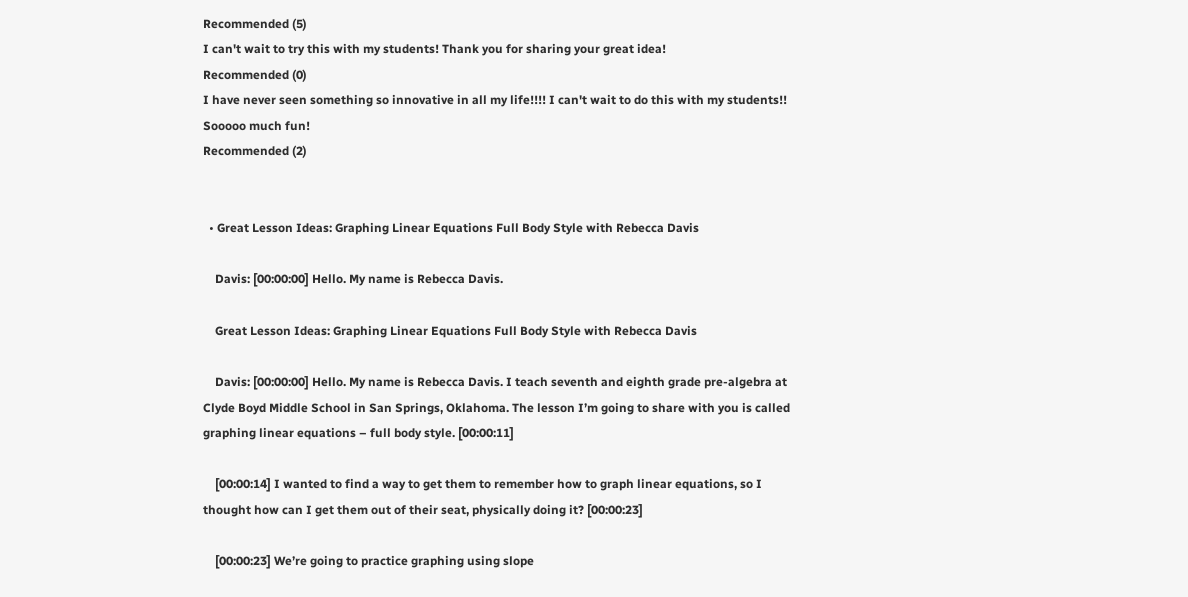Recommended (5)
I can't wait to try this with my students! Thank you for sharing your great idea!
Recommended (0)
I have never seen something so innovative in all my life!!!! I can't wait to do this with my students!! Sooooo much fun!
Recommended (2)


  • Great Lesson Ideas: Graphing Linear Equations Full Body Style with Rebecca Davis

    Davis: [00:00:00] Hello. My name is Rebecca Davis.

    Great Lesson Ideas: Graphing Linear Equations Full Body Style with Rebecca Davis

    Davis: [00:00:00] Hello. My name is Rebecca Davis. I teach seventh and eighth grade pre-algebra at Clyde Boyd Middle School in San Springs, Oklahoma. The lesson I’m going to share with you is called graphing linear equations – full body style. [00:00:11]

    [00:00:14] I wanted to find a way to get them to remember how to graph linear equations, so I thought how can I get them out of their seat, physically doing it? [00:00:23]

    [00:00:23] We’re going to practice graphing using slope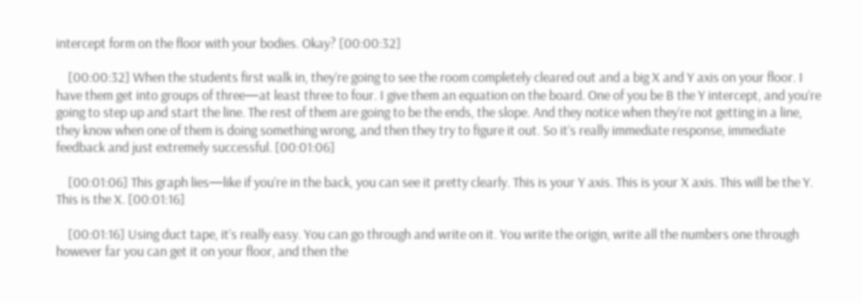intercept form on the floor with your bodies. Okay? [00:00:32]

    [00:00:32] When the students first walk in, they’re going to see the room completely cleared out and a big X and Y axis on your floor. I have them get into groups of three—at least three to four. I give them an equation on the board. One of you be B the Y intercept, and you’re going to step up and start the line. The rest of them are going to be the ends, the slope. And they notice when they’re not getting in a line, they know when one of them is doing something wrong, and then they try to figure it out. So it’s really immediate response, immediate feedback and just extremely successful. [00:01:06]

    [00:01:06] This graph lies—like if you’re in the back, you can see it pretty clearly. This is your Y axis. This is your X axis. This will be the Y. This is the X. [00:01:16]

    [00:01:16] Using duct tape, it’s really easy. You can go through and write on it. You write the origin, write all the numbers one through however far you can get it on your floor, and then the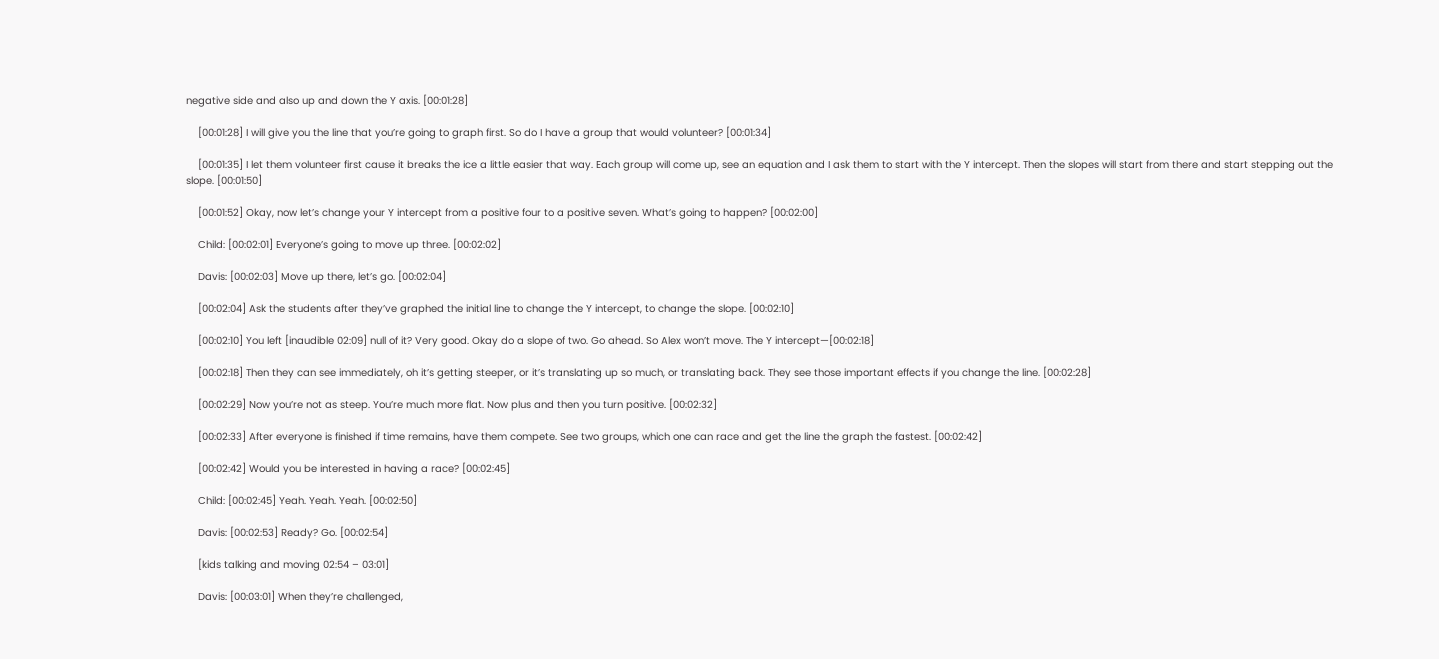negative side and also up and down the Y axis. [00:01:28]

    [00:01:28] I will give you the line that you’re going to graph first. So do I have a group that would volunteer? [00:01:34]

    [00:01:35] I let them volunteer first cause it breaks the ice a little easier that way. Each group will come up, see an equation and I ask them to start with the Y intercept. Then the slopes will start from there and start stepping out the slope. [00:01:50]

    [00:01:52] Okay, now let’s change your Y intercept from a positive four to a positive seven. What’s going to happen? [00:02:00]

    Child: [00:02:01] Everyone’s going to move up three. [00:02:02]

    Davis: [00:02:03] Move up there, let’s go. [00:02:04]

    [00:02:04] Ask the students after they’ve graphed the initial line to change the Y intercept, to change the slope. [00:02:10]

    [00:02:10] You left [inaudible 02:09] null of it? Very good. Okay do a slope of two. Go ahead. So Alex won’t move. The Y intercept—[00:02:18]

    [00:02:18] Then they can see immediately, oh it’s getting steeper, or it’s translating up so much, or translating back. They see those important effects if you change the line. [00:02:28]

    [00:02:29] Now you’re not as steep. You’re much more flat. Now plus and then you turn positive. [00:02:32]

    [00:02:33] After everyone is finished if time remains, have them compete. See two groups, which one can race and get the line the graph the fastest. [00:02:42]

    [00:02:42] Would you be interested in having a race? [00:02:45]

    Child: [00:02:45] Yeah. Yeah. Yeah. [00:02:50]

    Davis: [00:02:53] Ready? Go. [00:02:54]

    [kids talking and moving 02:54 – 03:01]

    Davis: [00:03:01] When they’re challenged,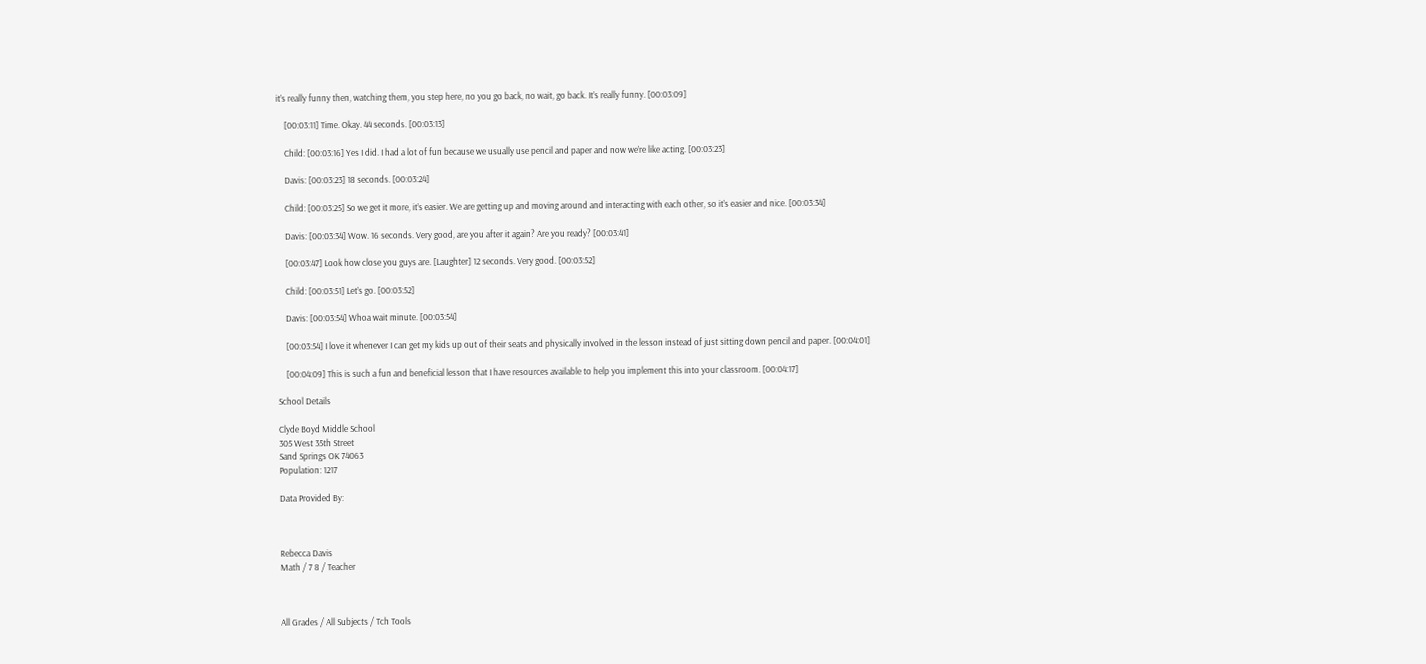it’s really funny then, watching them, you step here, no you go back, no wait, go back. It’s really funny. [00:03:09]

    [00:03:11] Time. Okay. 44 seconds. [00:03:13]

    Child: [00:03:16] Yes I did. I had a lot of fun because we usually use pencil and paper and now we’re like acting. [00:03:23]

    Davis: [00:03:23] 18 seconds. [00:03:24]

    Child: [00:03:25] So we get it more, it’s easier. We are getting up and moving around and interacting with each other, so it’s easier and nice. [00:03:34]

    Davis: [00:03:34] Wow. 16 seconds. Very good, are you after it again? Are you ready? [00:03:41]

    [00:03:47] Look how close you guys are. [Laughter] 12 seconds. Very good. [00:03:52]

    Child: [00:03:51] Let’s go. [00:03:52]

    Davis: [00:03:54] Whoa wait minute. [00:03:54]

    [00:03:54] I love it whenever I can get my kids up out of their seats and physically involved in the lesson instead of just sitting down pencil and paper. [00:04:01]

    [00:04:09] This is such a fun and beneficial lesson that I have resources available to help you implement this into your classroom. [00:04:17]

School Details

Clyde Boyd Middle School
305 West 35th Street
Sand Springs OK 74063
Population: 1217

Data Provided By:



Rebecca Davis
Math / 7 8 / Teacher



All Grades / All Subjects / Tch Tools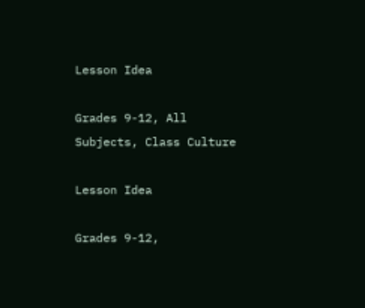Lesson Idea

Grades 9-12, All Subjects, Class Culture

Lesson Idea

Grades 9-12,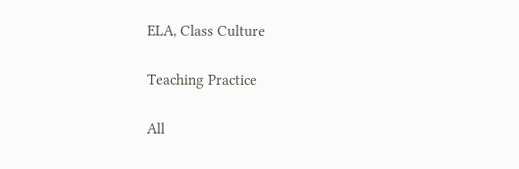ELA, Class Culture

Teaching Practice

All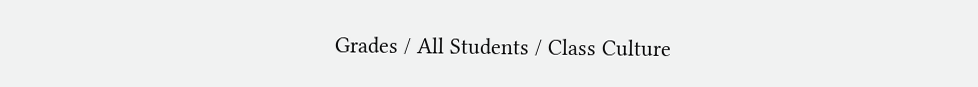Grades / All Students / Class Culture